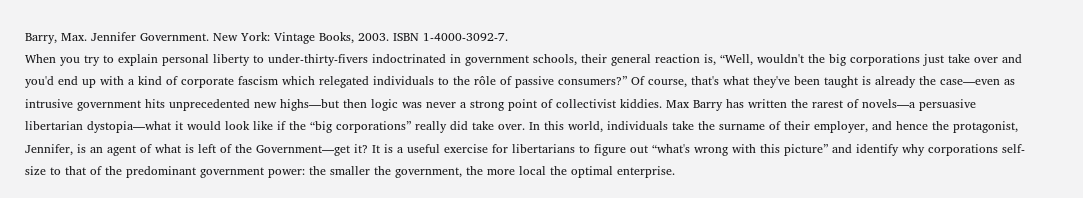Barry, Max. Jennifer Government. New York: Vintage Books, 2003. ISBN 1-4000-3092-7.
When you try to explain personal liberty to under-thirty-fivers indoctrinated in government schools, their general reaction is, “Well, wouldn't the big corporations just take over and you'd end up with a kind of corporate fascism which relegated individuals to the rôle of passive consumers?” Of course, that's what they've been taught is already the case—even as intrusive government hits unprecedented new highs—but then logic was never a strong point of collectivist kiddies. Max Barry has written the rarest of novels—a persuasive libertarian dystopia—what it would look like if the “big corporations” really did take over. In this world, individuals take the surname of their employer, and hence the protagonist, Jennifer, is an agent of what is left of the Government—get it? It is a useful exercise for libertarians to figure out “what's wrong with this picture” and identify why corporations self-size to that of the predominant government power: the smaller the government, the more local the optimal enterprise.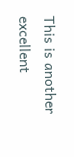This is another excellent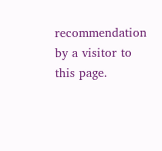recommendation by a visitor to this page.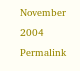November 2004 Permalink